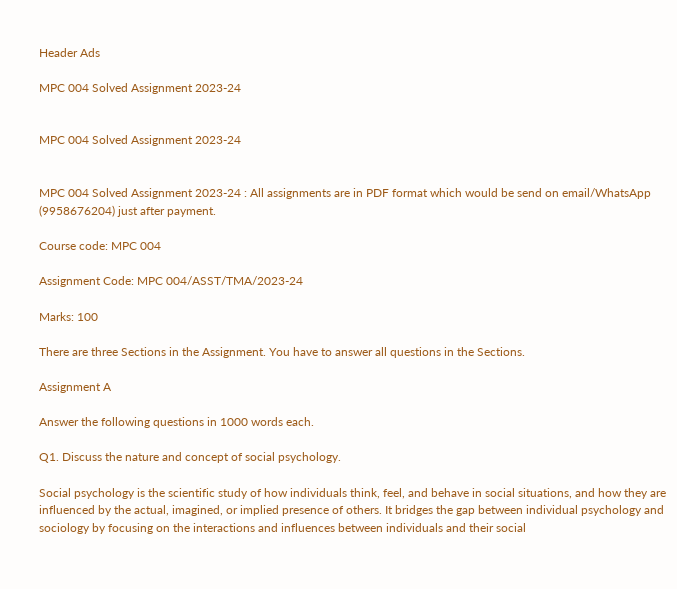Header Ads

MPC 004 Solved Assignment 2023-24


MPC 004 Solved Assignment 2023-24


MPC 004 Solved Assignment 2023-24 : All assignments are in PDF format which would be send on email/WhatsApp (9958676204) just after payment.

Course code: MPC 004

Assignment Code: MPC 004/ASST/TMA/2023-24

Marks: 100

There are three Sections in the Assignment. You have to answer all questions in the Sections.

Assignment A

Answer the following questions in 1000 words each.

Q1. Discuss the nature and concept of social psychology.

Social psychology is the scientific study of how individuals think, feel, and behave in social situations, and how they are influenced by the actual, imagined, or implied presence of others. It bridges the gap between individual psychology and sociology by focusing on the interactions and influences between individuals and their social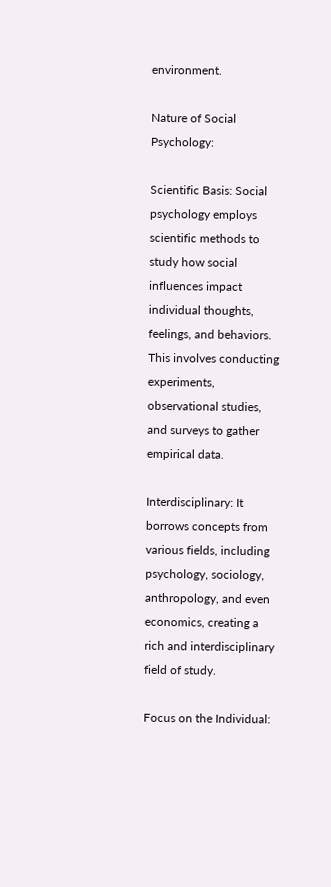environment.

Nature of Social Psychology:

Scientific Basis: Social psychology employs scientific methods to study how social influences impact individual thoughts, feelings, and behaviors. This involves conducting experiments, observational studies, and surveys to gather empirical data.

Interdisciplinary: It borrows concepts from various fields, including psychology, sociology, anthropology, and even economics, creating a rich and interdisciplinary field of study.

Focus on the Individual: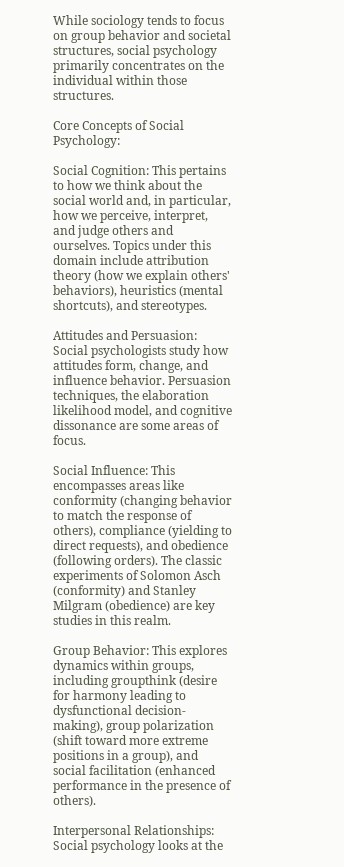While sociology tends to focus on group behavior and societal structures, social psychology primarily concentrates on the individual within those structures.

Core Concepts of Social Psychology:

Social Cognition: This pertains to how we think about the social world and, in particular, how we perceive, interpret, and judge others and ourselves. Topics under this domain include attribution theory (how we explain others' behaviors), heuristics (mental shortcuts), and stereotypes.

Attitudes and Persuasion: Social psychologists study how attitudes form, change, and influence behavior. Persuasion techniques, the elaboration likelihood model, and cognitive dissonance are some areas of focus.

Social Influence: This encompasses areas like conformity (changing behavior to match the response of others), compliance (yielding to direct requests), and obedience (following orders). The classic experiments of Solomon Asch (conformity) and Stanley Milgram (obedience) are key studies in this realm.

Group Behavior: This explores dynamics within groups, including groupthink (desire for harmony leading to dysfunctional decision-making), group polarization (shift toward more extreme positions in a group), and social facilitation (enhanced performance in the presence of others).

Interpersonal Relationships: Social psychology looks at the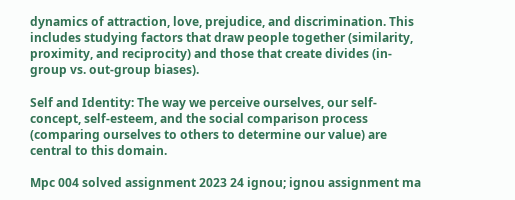dynamics of attraction, love, prejudice, and discrimination. This includes studying factors that draw people together (similarity, proximity, and reciprocity) and those that create divides (in-group vs. out-group biases).

Self and Identity: The way we perceive ourselves, our self-concept, self-esteem, and the social comparison process (comparing ourselves to others to determine our value) are central to this domain.

Mpc 004 solved assignment 2023 24 ignou; ignou assignment ma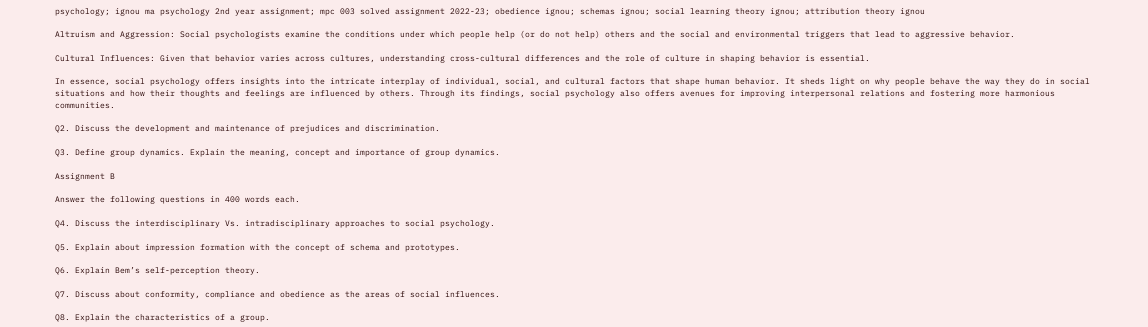psychology; ignou ma psychology 2nd year assignment; mpc 003 solved assignment 2022-23; obedience ignou; schemas ignou; social learning theory ignou; attribution theory ignou

Altruism and Aggression: Social psychologists examine the conditions under which people help (or do not help) others and the social and environmental triggers that lead to aggressive behavior.

Cultural Influences: Given that behavior varies across cultures, understanding cross-cultural differences and the role of culture in shaping behavior is essential.

In essence, social psychology offers insights into the intricate interplay of individual, social, and cultural factors that shape human behavior. It sheds light on why people behave the way they do in social situations and how their thoughts and feelings are influenced by others. Through its findings, social psychology also offers avenues for improving interpersonal relations and fostering more harmonious communities.

Q2. Discuss the development and maintenance of prejudices and discrimination.

Q3. Define group dynamics. Explain the meaning, concept and importance of group dynamics.

Assignment B

Answer the following questions in 400 words each.

Q4. Discuss the interdisciplinary Vs. intradisciplinary approaches to social psychology.

Q5. Explain about impression formation with the concept of schema and prototypes.

Q6. Explain Bem’s self-perception theory.

Q7. Discuss about conformity, compliance and obedience as the areas of social influences.

Q8. Explain the characteristics of a group.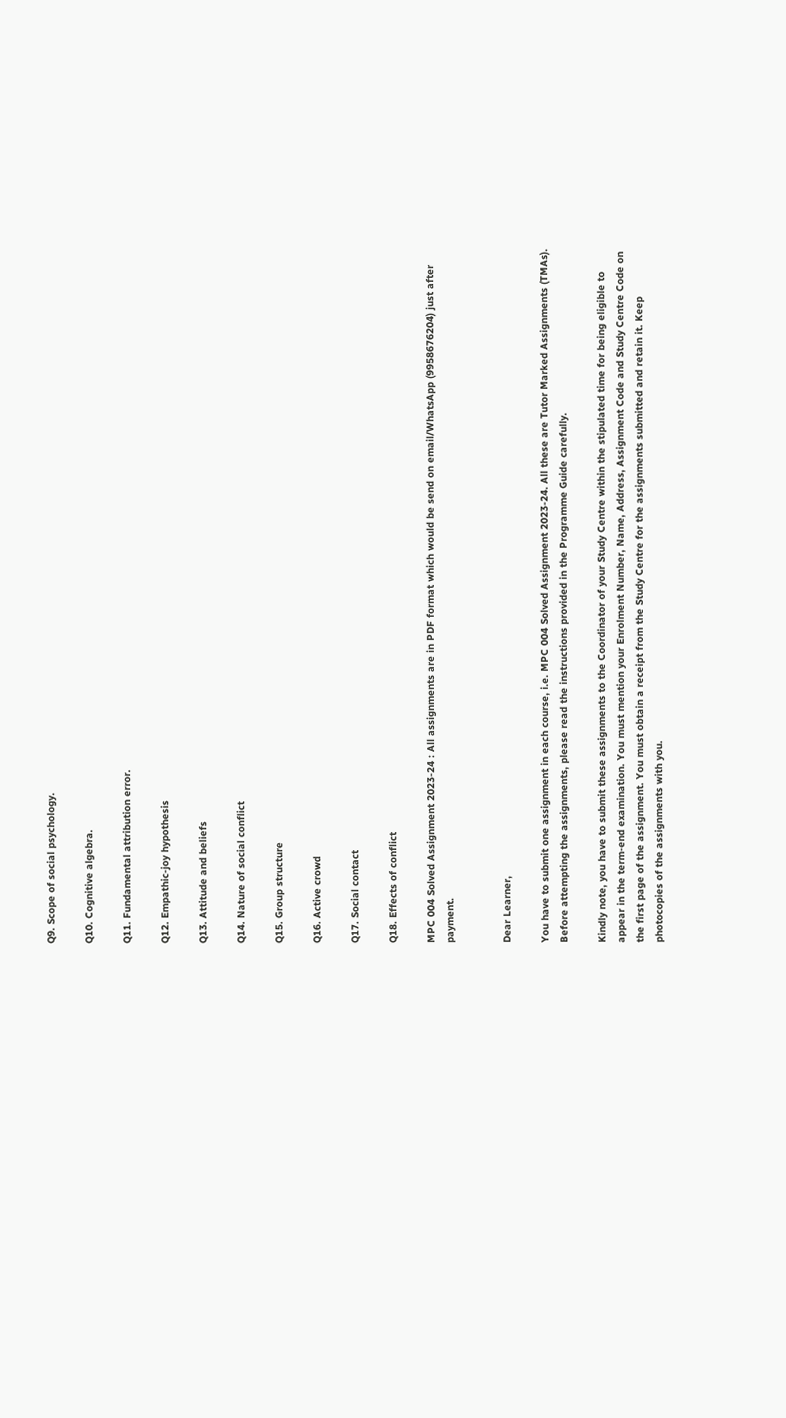Q9. Scope of social psychology.

Q10. Cognitive algebra.

Q11. Fundamental attribution error.

Q12. Empathic-joy hypothesis

Q13. Attitude and beliefs

Q14. Nature of social conflict

Q15. Group structure

Q16. Active crowd

Q17. Social contact

Q18. Effects of conflict

MPC 004 Solved Assignment 2023-24 : All assignments are in PDF format which would be send on email/WhatsApp (9958676204) just after payment.


Dear Learner,

You have to submit one assignment in each course, i.e. MPC 004 Solved Assignment 2023-24. All these are Tutor Marked Assignments (TMAs). Before attempting the assignments, please read the instructions provided in the Programme Guide carefully.

Kindly note, you have to submit these assignments to the Coordinator of your Study Centre within the stipulated time for being eligible to appear in the term-end examination. You must mention your Enrolment Number, Name, Address, Assignment Code and Study Centre Code on the first page of the assignment. You must obtain a receipt from the Study Centre for the assignments submitted and retain it. Keep photocopies of the assignments with you.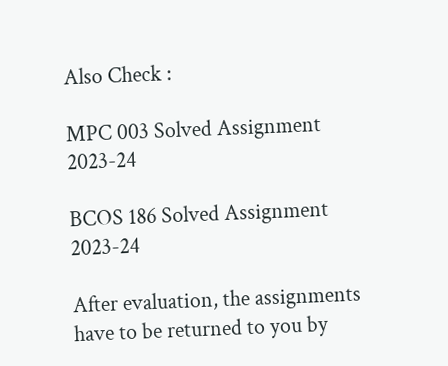Also Check :

MPC 003 Solved Assignment 2023-24

BCOS 186 Solved Assignment 2023-24

After evaluation, the assignments have to be returned to you by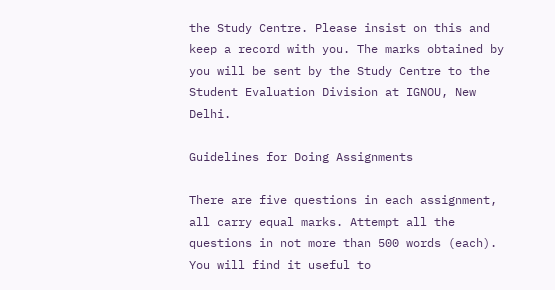the Study Centre. Please insist on this and keep a record with you. The marks obtained by you will be sent by the Study Centre to the Student Evaluation Division at IGNOU, New Delhi.

Guidelines for Doing Assignments

There are five questions in each assignment, all carry equal marks. Attempt all the questions in not more than 500 words (each). You will find it useful to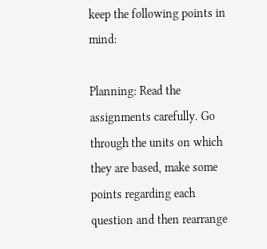keep the following points in mind:

Planning: Read the assignments carefully. Go through the units on which they are based, make some points regarding each question and then rearrange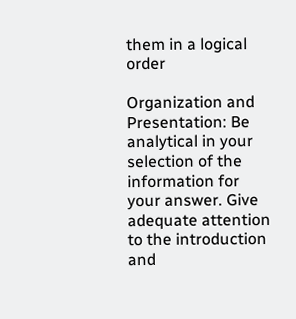them in a logical order

Organization and Presentation: Be analytical in your selection of the information for your answer. Give adequate attention to the introduction and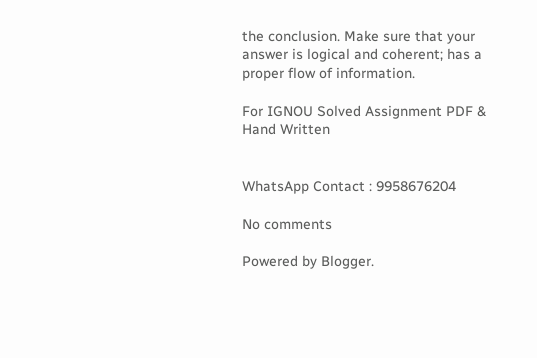the conclusion. Make sure that your answer is logical and coherent; has a proper flow of information.

For IGNOU Solved Assignment PDF & Hand Written


WhatsApp Contact : 9958676204

No comments

Powered by Blogger.